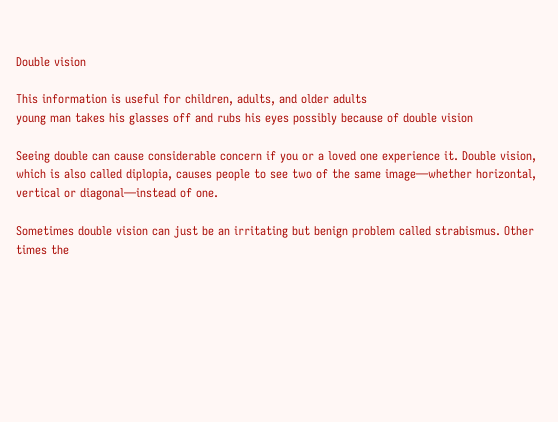Double vision

This information is useful for children, adults, and older adults
young man takes his glasses off and rubs his eyes possibly because of double vision

Seeing double can cause considerable concern if you or a loved one experience it. Double vision, which is also called diplopia, causes people to see two of the same image—whether horizontal, vertical or diagonal—instead of one.

Sometimes double vision can just be an irritating but benign problem called strabismus. Other times the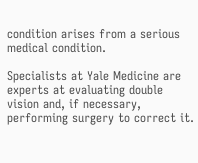condition arises from a serious medical condition.

Specialists at Yale Medicine are experts at evaluating double vision and, if necessary, performing surgery to correct it.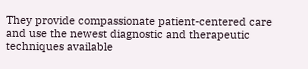They provide compassionate patient-centered care and use the newest diagnostic and therapeutic techniques available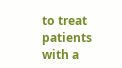to treat patients with a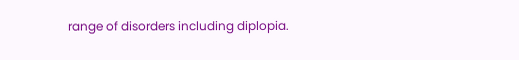range of disorders including diplopia.